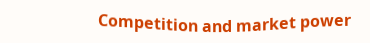Competition and market power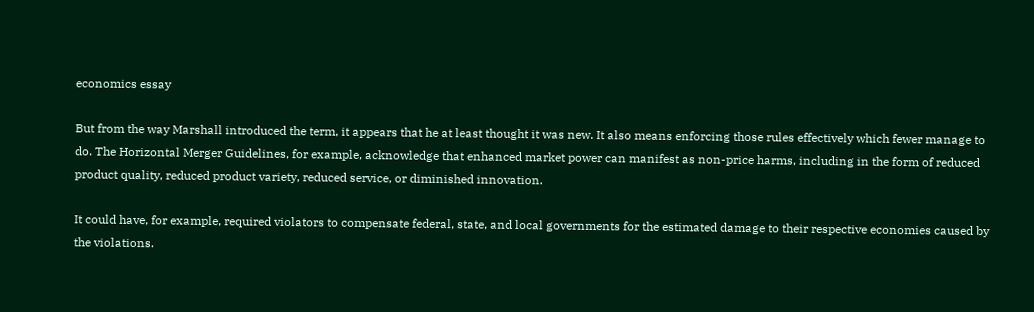economics essay

But from the way Marshall introduced the term, it appears that he at least thought it was new. It also means enforcing those rules effectively which fewer manage to do. The Horizontal Merger Guidelines, for example, acknowledge that enhanced market power can manifest as non-price harms, including in the form of reduced product quality, reduced product variety, reduced service, or diminished innovation.

It could have, for example, required violators to compensate federal, state, and local governments for the estimated damage to their respective economies caused by the violations.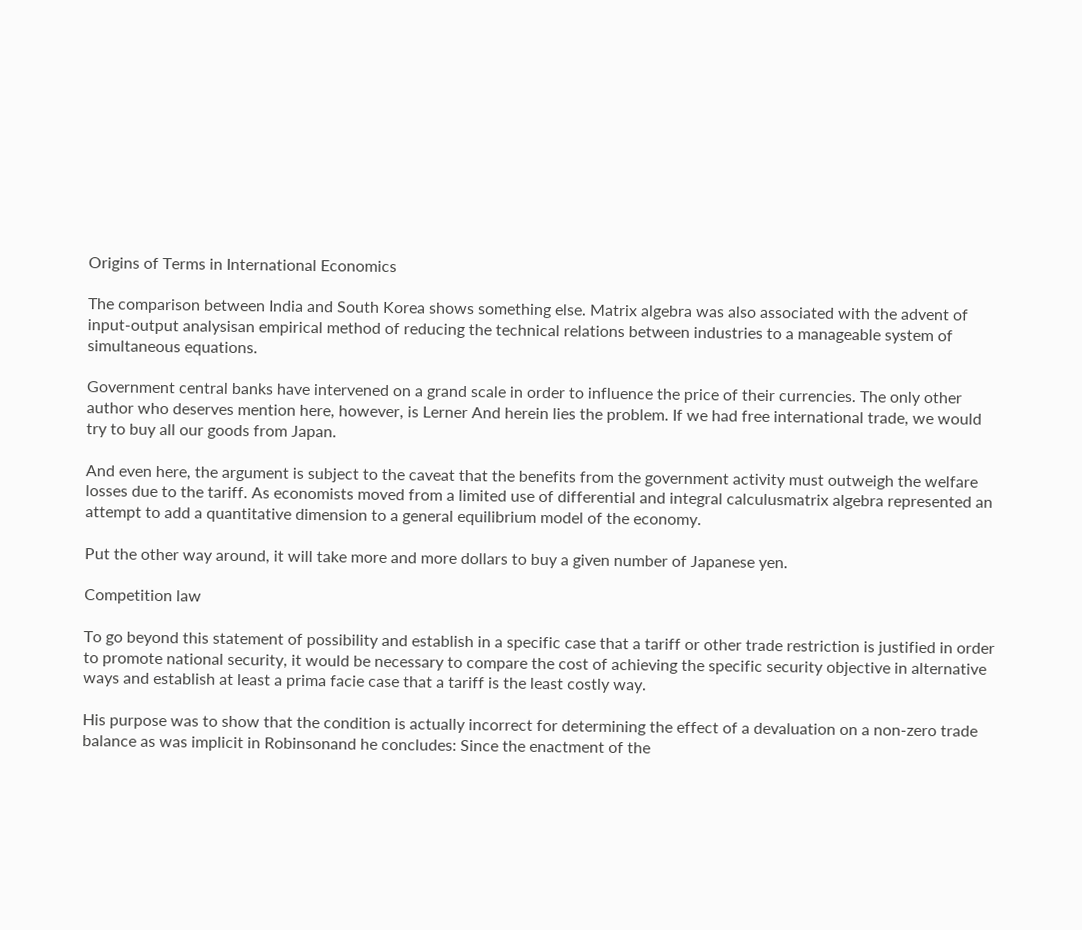Origins of Terms in International Economics

The comparison between India and South Korea shows something else. Matrix algebra was also associated with the advent of input-output analysisan empirical method of reducing the technical relations between industries to a manageable system of simultaneous equations.

Government central banks have intervened on a grand scale in order to influence the price of their currencies. The only other author who deserves mention here, however, is Lerner And herein lies the problem. If we had free international trade, we would try to buy all our goods from Japan.

And even here, the argument is subject to the caveat that the benefits from the government activity must outweigh the welfare losses due to the tariff. As economists moved from a limited use of differential and integral calculusmatrix algebra represented an attempt to add a quantitative dimension to a general equilibrium model of the economy.

Put the other way around, it will take more and more dollars to buy a given number of Japanese yen.

Competition law

To go beyond this statement of possibility and establish in a specific case that a tariff or other trade restriction is justified in order to promote national security, it would be necessary to compare the cost of achieving the specific security objective in alternative ways and establish at least a prima facie case that a tariff is the least costly way.

His purpose was to show that the condition is actually incorrect for determining the effect of a devaluation on a non-zero trade balance as was implicit in Robinsonand he concludes: Since the enactment of the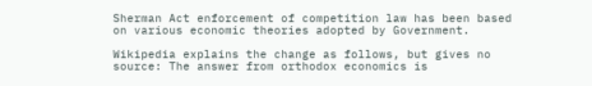Sherman Act enforcement of competition law has been based on various economic theories adopted by Government.

Wikipedia explains the change as follows, but gives no source: The answer from orthodox economics is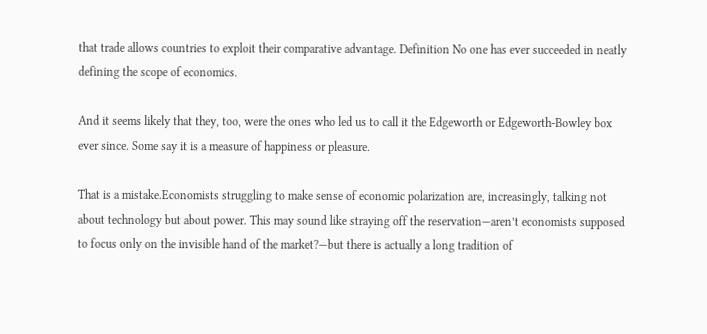that trade allows countries to exploit their comparative advantage. Definition No one has ever succeeded in neatly defining the scope of economics.

And it seems likely that they, too, were the ones who led us to call it the Edgeworth or Edgeworth-Bowley box ever since. Some say it is a measure of happiness or pleasure.

That is a mistake.Economists struggling to make sense of economic polarization are, increasingly, talking not about technology but about power. This may sound like straying off the reservation—aren’t economists supposed to focus only on the invisible hand of the market?—but there is actually a long tradition of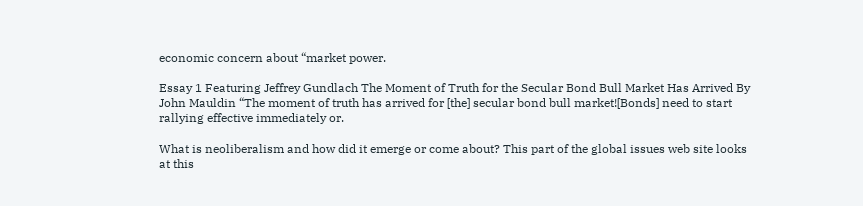economic concern about “market power.

Essay 1 Featuring Jeffrey Gundlach The Moment of Truth for the Secular Bond Bull Market Has Arrived By John Mauldin “The moment of truth has arrived for [the] secular bond bull market![Bonds] need to start rallying effective immediately or.

What is neoliberalism and how did it emerge or come about? This part of the global issues web site looks at this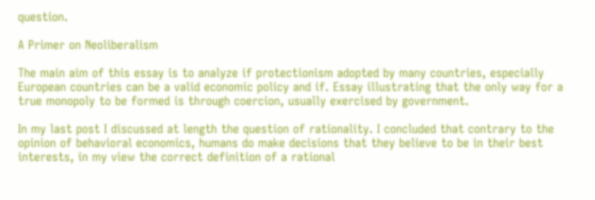question.

A Primer on Neoliberalism

The main aim of this essay is to analyze if protectionism adopted by many countries, especially European countries can be a valid economic policy and if. Essay illustrating that the only way for a true monopoly to be formed is through coercion, usually exercised by government.

In my last post I discussed at length the question of rationality. I concluded that contrary to the opinion of behavioral economics, humans do make decisions that they believe to be in their best interests, in my view the correct definition of a rational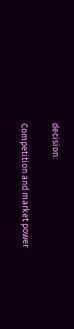decision.

Competition and market power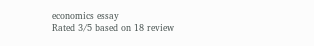economics essay
Rated 3/5 based on 18 review